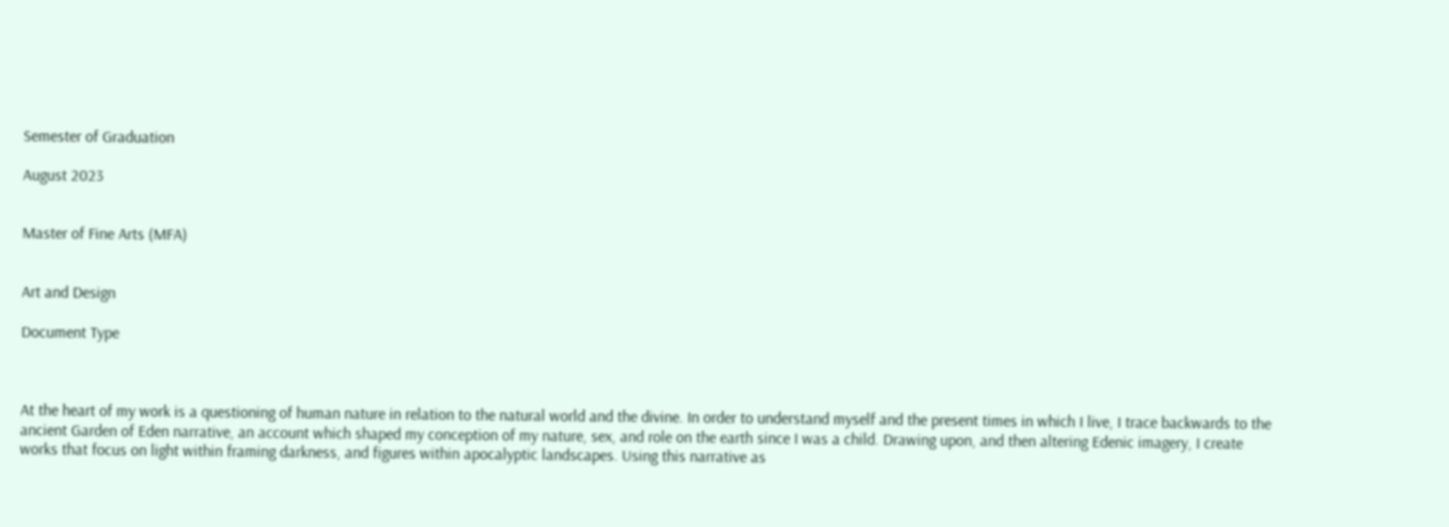Semester of Graduation

August 2023


Master of Fine Arts (MFA)


Art and Design

Document Type



At the heart of my work is a questioning of human nature in relation to the natural world and the divine. In order to understand myself and the present times in which I live, I trace backwards to the ancient Garden of Eden narrative, an account which shaped my conception of my nature, sex, and role on the earth since I was a child. Drawing upon, and then altering Edenic imagery, I create works that focus on light within framing darkness, and figures within apocalyptic landscapes. Using this narrative as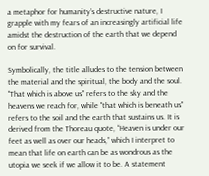a metaphor for humanity’s destructive nature, I grapple with my fears of an increasingly artificial life amidst the destruction of the earth that we depend on for survival.

Symbolically, the title alludes to the tension between the material and the spiritual, the body and the soul. "That which is above us" refers to the sky and the heavens we reach for, while "that which is beneath us" refers to the soil and the earth that sustains us. It is derived from the Thoreau quote, “Heaven is under our feet as well as over our heads,” which I interpret to mean that life on earth can be as wondrous as the utopia we seek if we allow it to be. A statement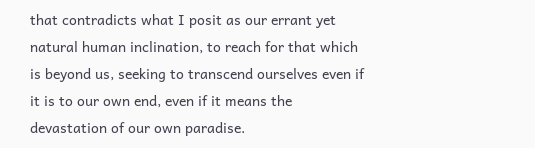that contradicts what I posit as our errant yet natural human inclination, to reach for that which is beyond us, seeking to transcend ourselves even if it is to our own end, even if it means the devastation of our own paradise.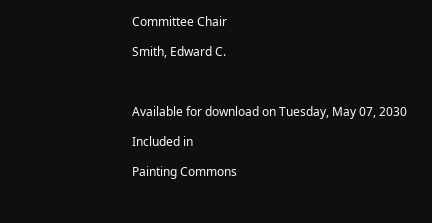Committee Chair

Smith, Edward C.



Available for download on Tuesday, May 07, 2030

Included in

Painting Commons